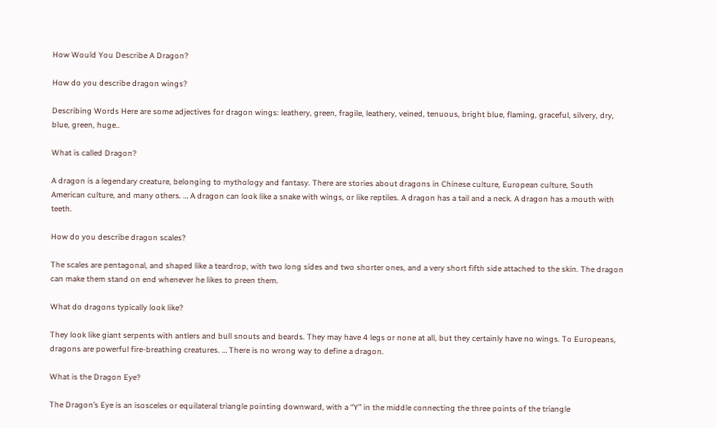How Would You Describe A Dragon?

How do you describe dragon wings?

Describing Words Here are some adjectives for dragon wings: leathery, green, fragile, leathery, veined, tenuous, bright blue, flaming, graceful, silvery, dry, blue, green, huge..

What is called Dragon?

A dragon is a legendary creature, belonging to mythology and fantasy. There are stories about dragons in Chinese culture, European culture, South American culture, and many others. … A dragon can look like a snake with wings, or like reptiles. A dragon has a tail and a neck. A dragon has a mouth with teeth.

How do you describe dragon scales?

The scales are pentagonal, and shaped like a teardrop, with two long sides and two shorter ones, and a very short fifth side attached to the skin. The dragon can make them stand on end whenever he likes to preen them.

What do dragons typically look like?

They look like giant serpents with antlers and bull snouts and beards. They may have 4 legs or none at all, but they certainly have no wings. To Europeans, dragons are powerful fire-breathing creatures. … There is no wrong way to define a dragon.

What is the Dragon Eye?

The Dragon’s Eye is an isosceles or equilateral triangle pointing downward, with a “Y” in the middle connecting the three points of the triangle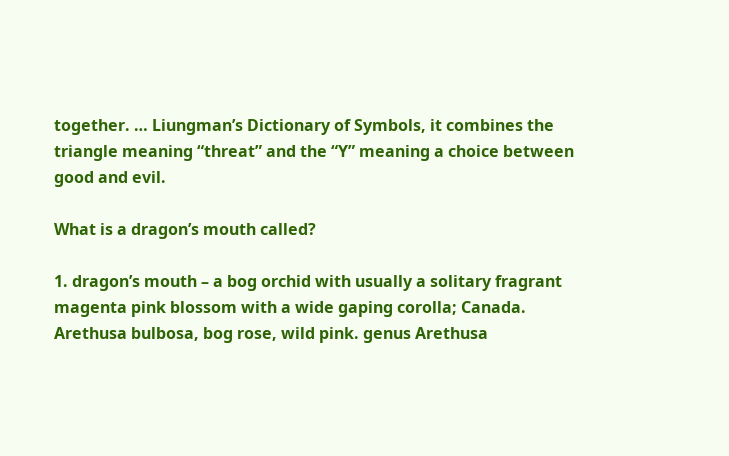together. … Liungman’s Dictionary of Symbols, it combines the triangle meaning “threat” and the “Y” meaning a choice between good and evil.

What is a dragon’s mouth called?

1. dragon’s mouth – a bog orchid with usually a solitary fragrant magenta pink blossom with a wide gaping corolla; Canada. Arethusa bulbosa, bog rose, wild pink. genus Arethusa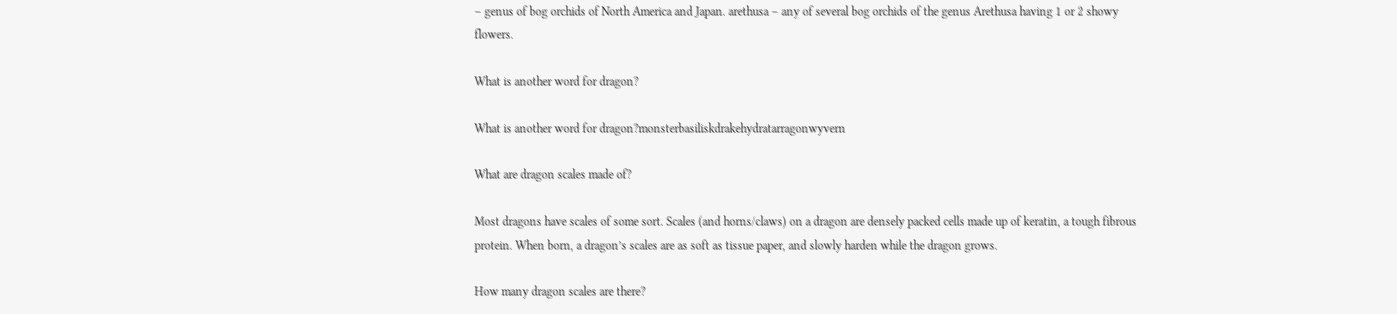– genus of bog orchids of North America and Japan. arethusa – any of several bog orchids of the genus Arethusa having 1 or 2 showy flowers.

What is another word for dragon?

What is another word for dragon?monsterbasiliskdrakehydratarragonwyvern

What are dragon scales made of?

Most dragons have scales of some sort. Scales (and horns/claws) on a dragon are densely packed cells made up of keratin, a tough fibrous protein. When born, a dragon’s scales are as soft as tissue paper, and slowly harden while the dragon grows.

How many dragon scales are there?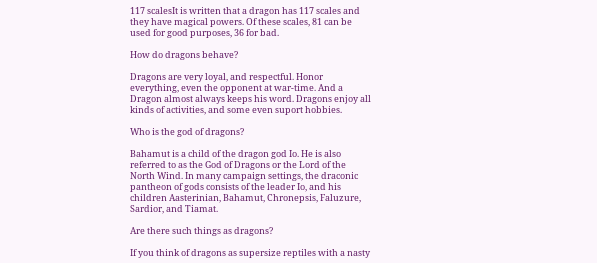117 scalesIt is written that a dragon has 117 scales and they have magical powers. Of these scales, 81 can be used for good purposes, 36 for bad.

How do dragons behave?

Dragons are very loyal, and respectful. Honor everything, even the opponent at war-time. And a Dragon almost always keeps his word. Dragons enjoy all kinds of activities, and some even suport hobbies.

Who is the god of dragons?

Bahamut is a child of the dragon god Io. He is also referred to as the God of Dragons or the Lord of the North Wind. In many campaign settings, the draconic pantheon of gods consists of the leader Io, and his children Aasterinian, Bahamut, Chronepsis, Faluzure, Sardior, and Tiamat.

Are there such things as dragons?

If you think of dragons as supersize reptiles with a nasty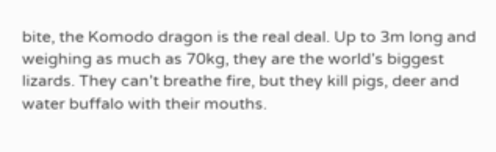bite, the Komodo dragon is the real deal. Up to 3m long and weighing as much as 70kg, they are the world’s biggest lizards. They can’t breathe fire, but they kill pigs, deer and water buffalo with their mouths.